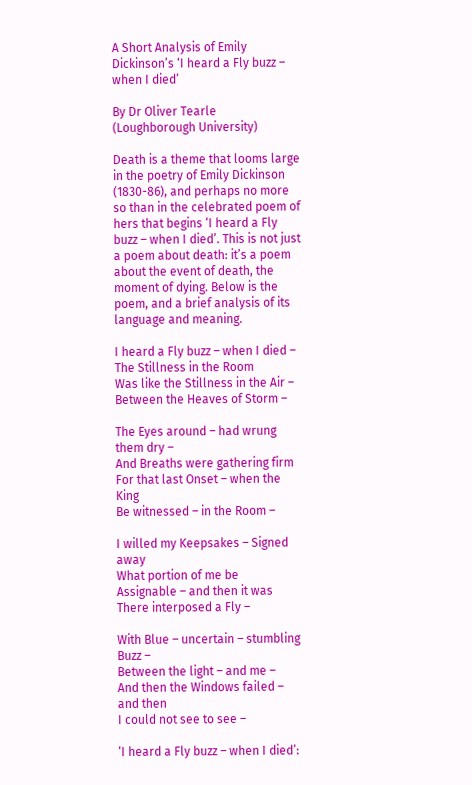A Short Analysis of Emily Dickinson’s ‘I heard a Fly buzz – when I died’

By Dr Oliver Tearle (Loughborough University)

Death is a theme that looms large in the poetry of Emily Dickinson (1830-86), and perhaps no more so than in the celebrated poem of hers that begins ‘I heard a Fly buzz – when I died’. This is not just a poem about death: it’s a poem about the event of death, the moment of dying. Below is the poem, and a brief analysis of its language and meaning.

I heard a Fly buzz – when I died –
The Stillness in the Room
Was like the Stillness in the Air –
Between the Heaves of Storm –

The Eyes around – had wrung them dry –
And Breaths were gathering firm
For that last Onset – when the King
Be witnessed – in the Room –

I willed my Keepsakes – Signed away
What portion of me be
Assignable – and then it was
There interposed a Fly –

With Blue – uncertain – stumbling Buzz –
Between the light – and me –
And then the Windows failed – and then
I could not see to see –

‘I heard a Fly buzz – when I died’: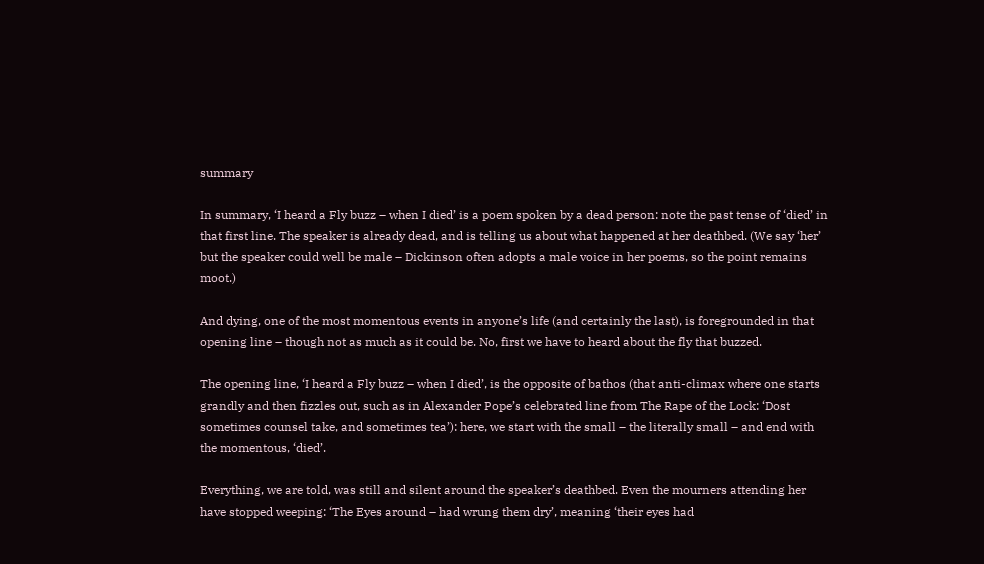summary

In summary, ‘I heard a Fly buzz – when I died’ is a poem spoken by a dead person: note the past tense of ‘died’ in that first line. The speaker is already dead, and is telling us about what happened at her deathbed. (We say ‘her’ but the speaker could well be male – Dickinson often adopts a male voice in her poems, so the point remains moot.)

And dying, one of the most momentous events in anyone’s life (and certainly the last), is foregrounded in that opening line – though not as much as it could be. No, first we have to heard about the fly that buzzed.

The opening line, ‘I heard a Fly buzz – when I died’, is the opposite of bathos (that anti-climax where one starts grandly and then fizzles out, such as in Alexander Pope’s celebrated line from The Rape of the Lock: ‘Dost sometimes counsel take, and sometimes tea’): here, we start with the small – the literally small – and end with the momentous, ‘died’.

Everything, we are told, was still and silent around the speaker’s deathbed. Even the mourners attending her have stopped weeping: ‘The Eyes around – had wrung them dry’, meaning ‘their eyes had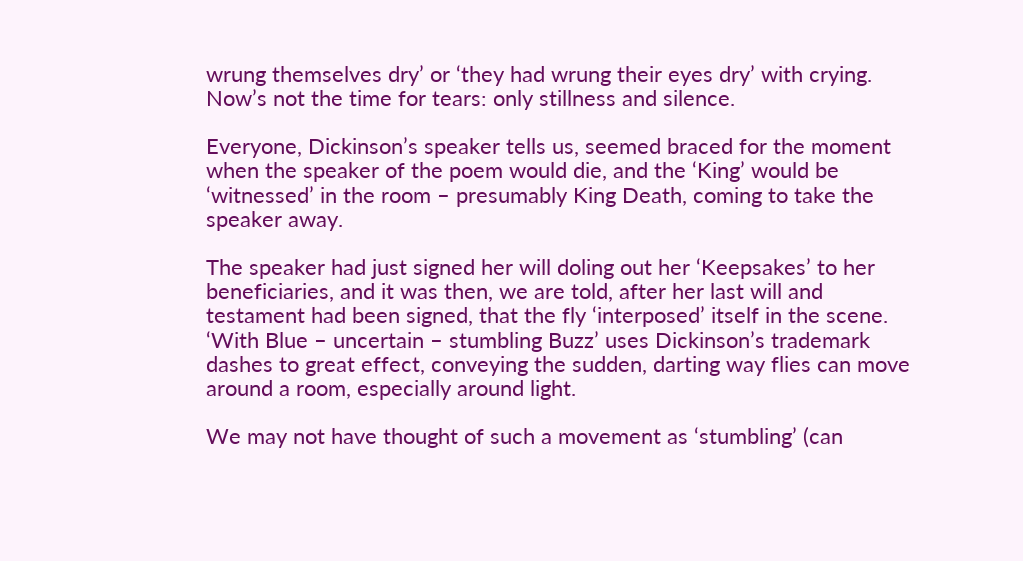wrung themselves dry’ or ‘they had wrung their eyes dry’ with crying. Now’s not the time for tears: only stillness and silence.

Everyone, Dickinson’s speaker tells us, seemed braced for the moment when the speaker of the poem would die, and the ‘King’ would be ‘witnessed’ in the room – presumably King Death, coming to take the speaker away.

The speaker had just signed her will doling out her ‘Keepsakes’ to her beneficiaries, and it was then, we are told, after her last will and testament had been signed, that the fly ‘interposed’ itself in the scene. ‘With Blue – uncertain – stumbling Buzz’ uses Dickinson’s trademark dashes to great effect, conveying the sudden, darting way flies can move around a room, especially around light.

We may not have thought of such a movement as ‘stumbling’ (can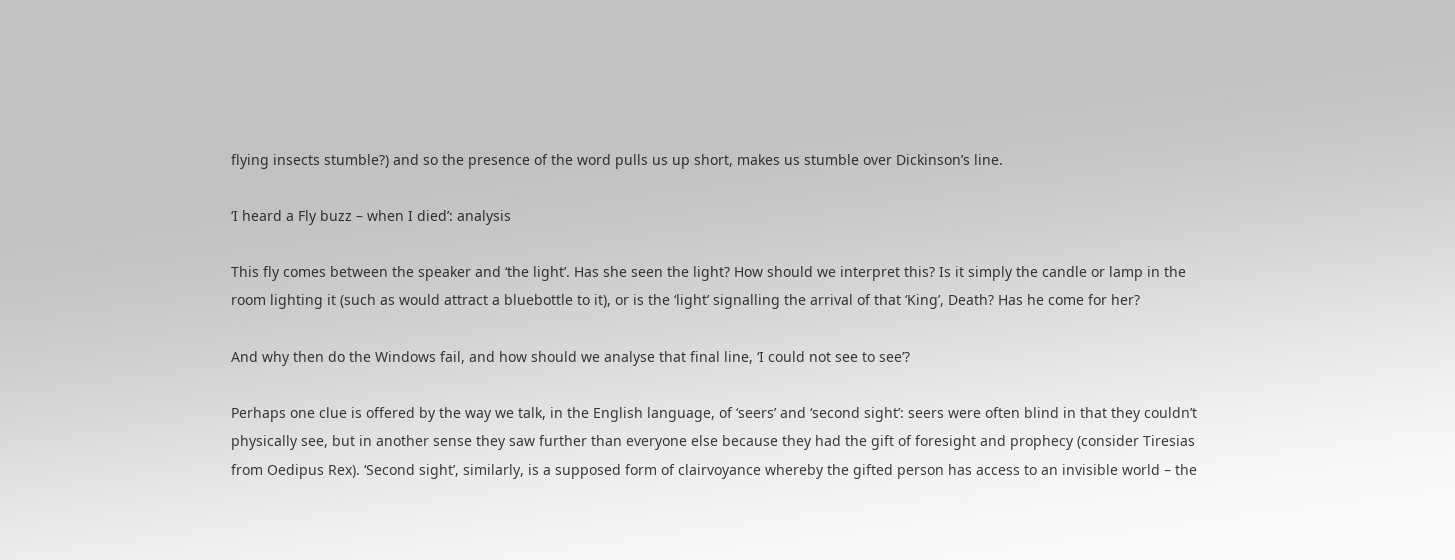flying insects stumble?) and so the presence of the word pulls us up short, makes us stumble over Dickinson’s line.

‘I heard a Fly buzz – when I died’: analysis

This fly comes between the speaker and ‘the light’. Has she seen the light? How should we interpret this? Is it simply the candle or lamp in the room lighting it (such as would attract a bluebottle to it), or is the ‘light’ signalling the arrival of that ‘King’, Death? Has he come for her?

And why then do the Windows fail, and how should we analyse that final line, ‘I could not see to see’?

Perhaps one clue is offered by the way we talk, in the English language, of ‘seers’ and ‘second sight’: seers were often blind in that they couldn’t physically see, but in another sense they saw further than everyone else because they had the gift of foresight and prophecy (consider Tiresias from Oedipus Rex). ‘Second sight’, similarly, is a supposed form of clairvoyance whereby the gifted person has access to an invisible world – the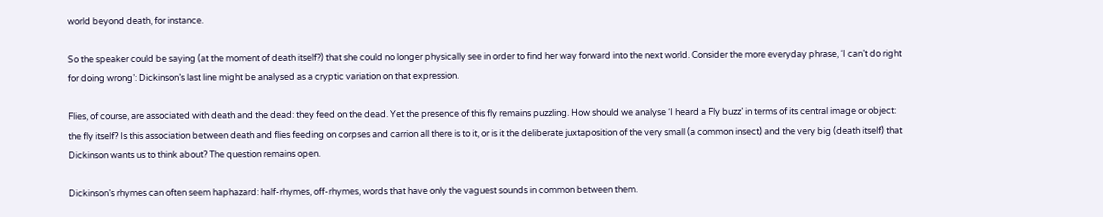world beyond death, for instance.

So the speaker could be saying (at the moment of death itself?) that she could no longer physically see in order to find her way forward into the next world. Consider the more everyday phrase, ‘I can’t do right for doing wrong’: Dickinson’s last line might be analysed as a cryptic variation on that expression.

Flies, of course, are associated with death and the dead: they feed on the dead. Yet the presence of this fly remains puzzling. How should we analyse ‘I heard a Fly buzz’ in terms of its central image or object: the fly itself? Is this association between death and flies feeding on corpses and carrion all there is to it, or is it the deliberate juxtaposition of the very small (a common insect) and the very big (death itself) that Dickinson wants us to think about? The question remains open.

Dickinson’s rhymes can often seem haphazard: half-rhymes, off-rhymes, words that have only the vaguest sounds in common between them.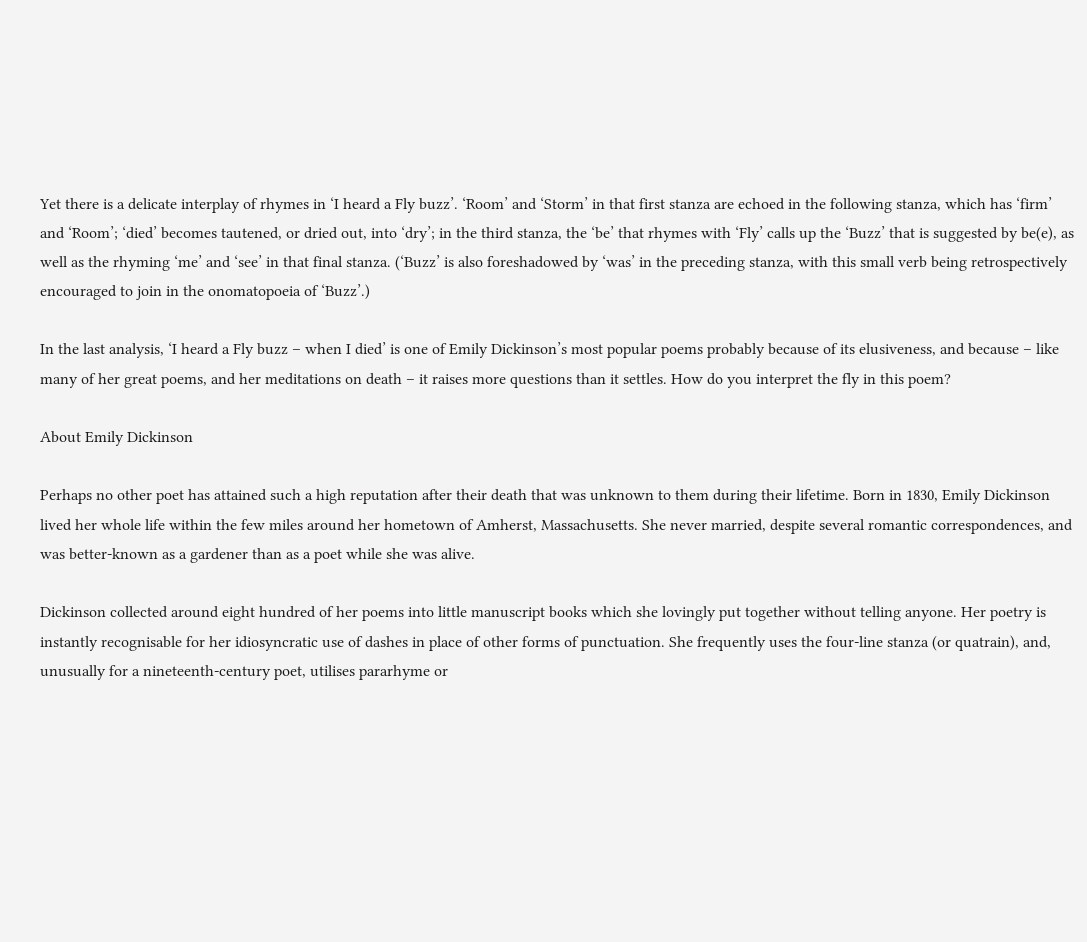Yet there is a delicate interplay of rhymes in ‘I heard a Fly buzz’. ‘Room’ and ‘Storm’ in that first stanza are echoed in the following stanza, which has ‘firm’ and ‘Room’; ‘died’ becomes tautened, or dried out, into ‘dry’; in the third stanza, the ‘be’ that rhymes with ‘Fly’ calls up the ‘Buzz’ that is suggested by be(e), as well as the rhyming ‘me’ and ‘see’ in that final stanza. (‘Buzz’ is also foreshadowed by ‘was’ in the preceding stanza, with this small verb being retrospectively encouraged to join in the onomatopoeia of ‘Buzz’.)

In the last analysis, ‘I heard a Fly buzz – when I died’ is one of Emily Dickinson’s most popular poems probably because of its elusiveness, and because – like many of her great poems, and her meditations on death – it raises more questions than it settles. How do you interpret the fly in this poem?

About Emily Dickinson

Perhaps no other poet has attained such a high reputation after their death that was unknown to them during their lifetime. Born in 1830, Emily Dickinson lived her whole life within the few miles around her hometown of Amherst, Massachusetts. She never married, despite several romantic correspondences, and was better-known as a gardener than as a poet while she was alive.

Dickinson collected around eight hundred of her poems into little manuscript books which she lovingly put together without telling anyone. Her poetry is instantly recognisable for her idiosyncratic use of dashes in place of other forms of punctuation. She frequently uses the four-line stanza (or quatrain), and, unusually for a nineteenth-century poet, utilises pararhyme or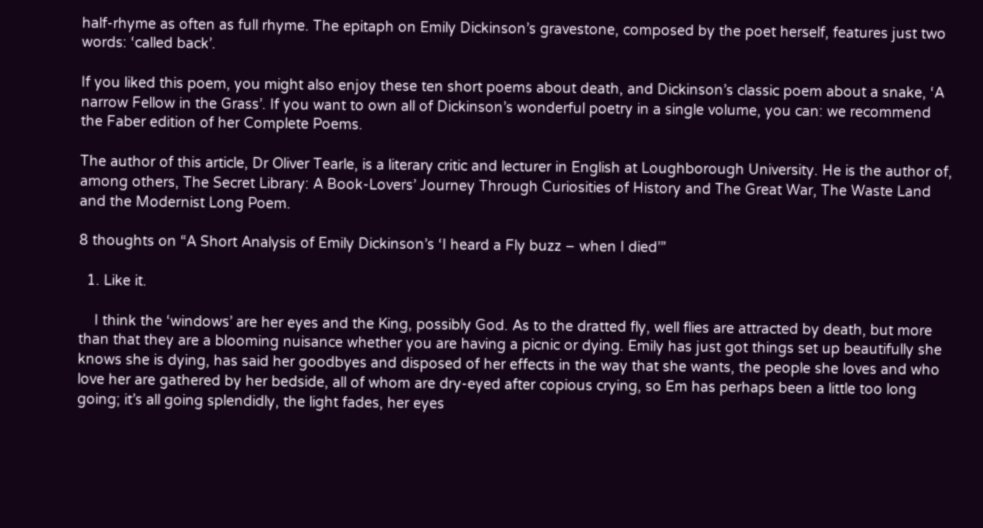half-rhyme as often as full rhyme. The epitaph on Emily Dickinson’s gravestone, composed by the poet herself, features just two words: ‘called back’.

If you liked this poem, you might also enjoy these ten short poems about death, and Dickinson’s classic poem about a snake, ‘A narrow Fellow in the Grass’. If you want to own all of Dickinson’s wonderful poetry in a single volume, you can: we recommend the Faber edition of her Complete Poems.

The author of this article, Dr Oliver Tearle, is a literary critic and lecturer in English at Loughborough University. He is the author of, among others, The Secret Library: A Book-Lovers’ Journey Through Curiosities of History and The Great War, The Waste Land and the Modernist Long Poem.

8 thoughts on “A Short Analysis of Emily Dickinson’s ‘I heard a Fly buzz – when I died’”

  1. Like it.

    I think the ‘windows’ are her eyes and the King, possibly God. As to the dratted fly, well flies are attracted by death, but more than that they are a blooming nuisance whether you are having a picnic or dying. Emily has just got things set up beautifully she knows she is dying, has said her goodbyes and disposed of her effects in the way that she wants, the people she loves and who love her are gathered by her bedside, all of whom are dry-eyed after copious crying, so Em has perhaps been a little too long going; it’s all going splendidly, the light fades, her eyes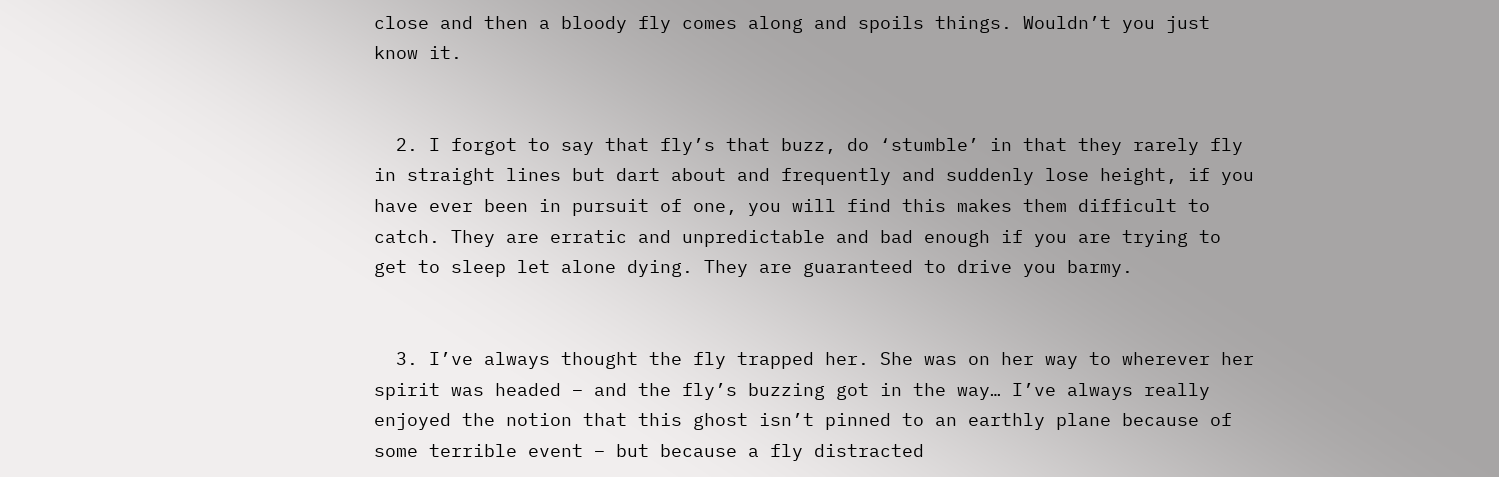close and then a bloody fly comes along and spoils things. Wouldn’t you just know it.


  2. I forgot to say that fly’s that buzz, do ‘stumble’ in that they rarely fly in straight lines but dart about and frequently and suddenly lose height, if you have ever been in pursuit of one, you will find this makes them difficult to catch. They are erratic and unpredictable and bad enough if you are trying to get to sleep let alone dying. They are guaranteed to drive you barmy.


  3. I’ve always thought the fly trapped her. She was on her way to wherever her spirit was headed – and the fly’s buzzing got in the way… I’ve always really enjoyed the notion that this ghost isn’t pinned to an earthly plane because of some terrible event – but because a fly distracted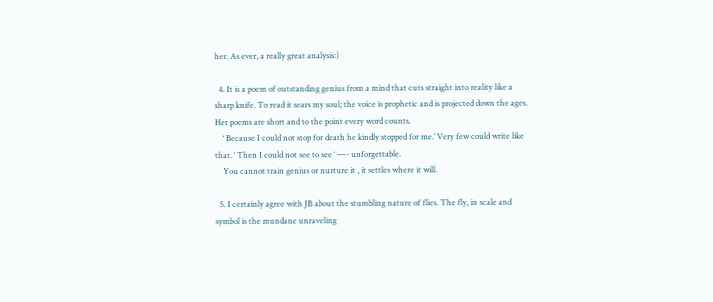her. As ever, a really great analysis:)

  4. It is a poem of outstanding genius from a mind that cuts straight into reality like a sharp knife. To read it sears my soul; the voice is prophetic and is projected down the ages. Her poems are short and to the point every word counts.
    ‘ Because I could not stop for death he kindly stopped for me.’ Very few could write like that. ‘ Then I could not see to see ‘ —- unforgettable.
    You cannot train genius or nurture it , it settles where it will.

  5. I certainly agree with JB about the stumbling nature of flies. The fly, in scale and symbol is the mundane unraveling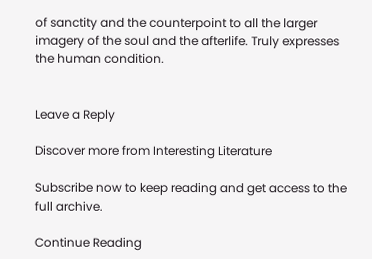of sanctity and the counterpoint to all the larger imagery of the soul and the afterlife. Truly expresses the human condition.


Leave a Reply

Discover more from Interesting Literature

Subscribe now to keep reading and get access to the full archive.

Continue Reading